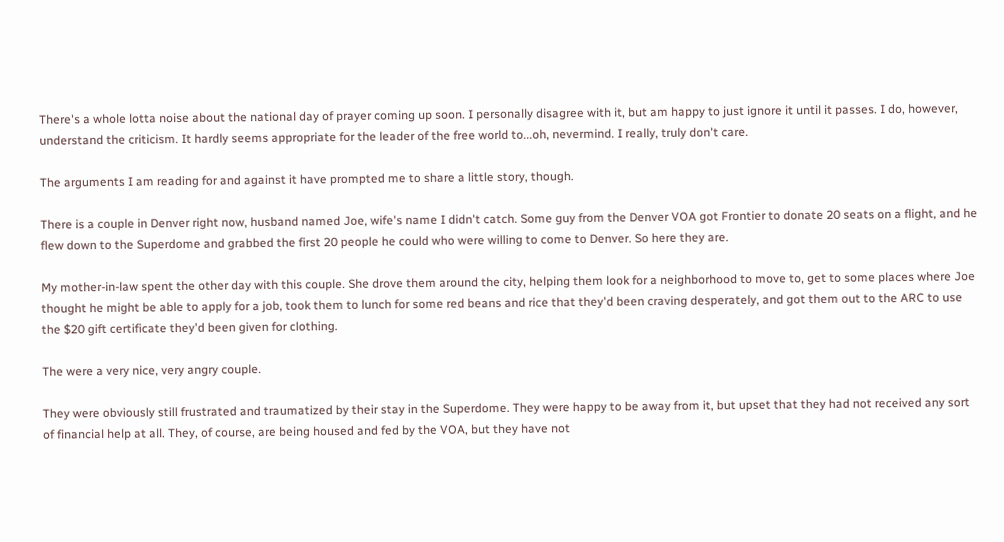There's a whole lotta noise about the national day of prayer coming up soon. I personally disagree with it, but am happy to just ignore it until it passes. I do, however, understand the criticism. It hardly seems appropriate for the leader of the free world to...oh, nevermind. I really, truly don't care.

The arguments I am reading for and against it have prompted me to share a little story, though.

There is a couple in Denver right now, husband named Joe, wife's name I didn't catch. Some guy from the Denver VOA got Frontier to donate 20 seats on a flight, and he flew down to the Superdome and grabbed the first 20 people he could who were willing to come to Denver. So here they are.

My mother-in-law spent the other day with this couple. She drove them around the city, helping them look for a neighborhood to move to, get to some places where Joe thought he might be able to apply for a job, took them to lunch for some red beans and rice that they'd been craving desperately, and got them out to the ARC to use the $20 gift certificate they'd been given for clothing.

The were a very nice, very angry couple.

They were obviously still frustrated and traumatized by their stay in the Superdome. They were happy to be away from it, but upset that they had not received any sort of financial help at all. They, of course, are being housed and fed by the VOA, but they have not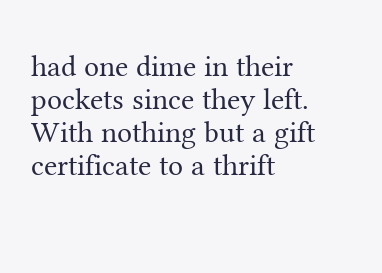had one dime in their pockets since they left. With nothing but a gift certificate to a thrift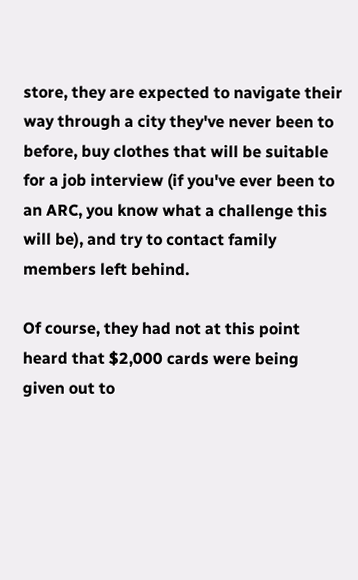store, they are expected to navigate their way through a city they've never been to before, buy clothes that will be suitable for a job interview (if you've ever been to an ARC, you know what a challenge this will be), and try to contact family members left behind.

Of course, they had not at this point heard that $2,000 cards were being given out to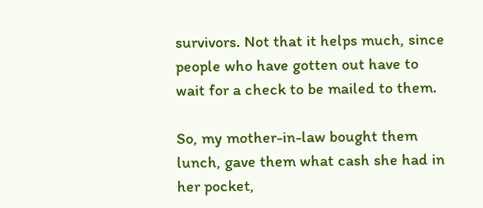survivors. Not that it helps much, since people who have gotten out have to wait for a check to be mailed to them.

So, my mother-in-law bought them lunch, gave them what cash she had in her pocket,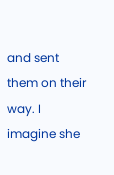and sent them on their way. I imagine she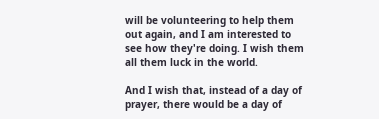will be volunteering to help them out again, and I am interested to see how they're doing. I wish them all them luck in the world.

And I wish that, instead of a day of prayer, there would be a day of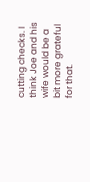cutting checks. I think Joe and his wife would be a bit more grateful for that.